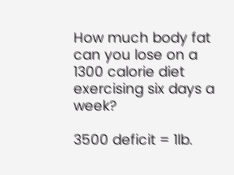How much body fat can you lose on a 1300 calorie diet exercising six days a week?

3500 deficit = 1lb.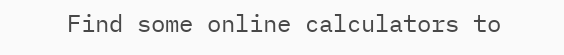Find some online calculators to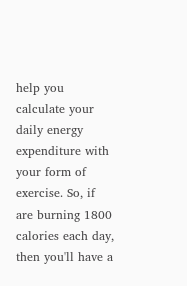help you calculate your daily energy expenditure with your form of exercise. So, if are burning 1800 calories each day, then you'll have a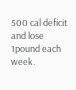500 cal deficit and lose 1pound each week.